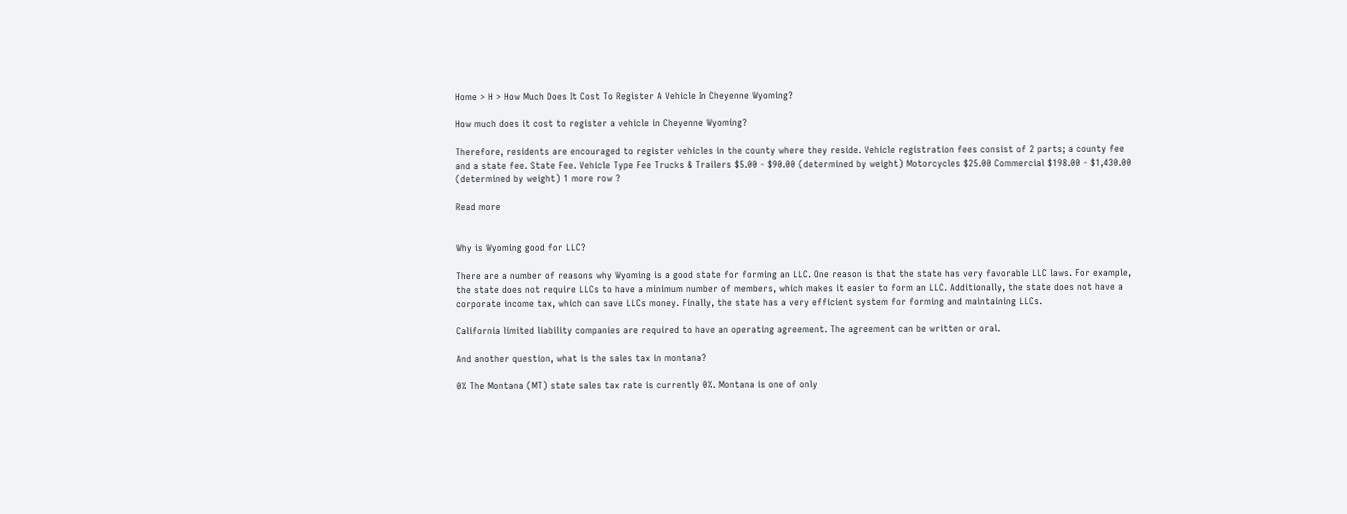Home > H > How Much Does It Cost To Register A Vehicle In Cheyenne Wyoming?

How much does it cost to register a vehicle in Cheyenne Wyoming?

Therefore, residents are encouraged to register vehicles in the county where they reside. Vehicle registration fees consist of 2 parts; a county fee and a state fee. State Fee. Vehicle Type Fee Trucks & Trailers $5.00 - $90.00 (determined by weight) Motorcycles $25.00 Commercial $198.00 - $1,430.00 (determined by weight) 1 more row ?

Read more


Why is Wyoming good for LLC?

There are a number of reasons why Wyoming is a good state for forming an LLC. One reason is that the state has very favorable LLC laws. For example, the state does not require LLCs to have a minimum number of members, which makes it easier to form an LLC. Additionally, the state does not have a corporate income tax, which can save LLCs money. Finally, the state has a very efficient system for forming and maintaining LLCs.

California limited liability companies are required to have an operating agreement. The agreement can be written or oral.

And another question, what is the sales tax in montana?

0% The Montana (MT) state sales tax rate is currently 0%. Montana is one of only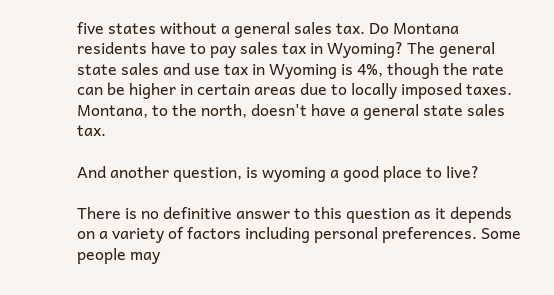five states without a general sales tax. Do Montana residents have to pay sales tax in Wyoming? The general state sales and use tax in Wyoming is 4%, though the rate can be higher in certain areas due to locally imposed taxes. Montana, to the north, doesn't have a general state sales tax.

And another question, is wyoming a good place to live?

There is no definitive answer to this question as it depends on a variety of factors including personal preferences. Some people may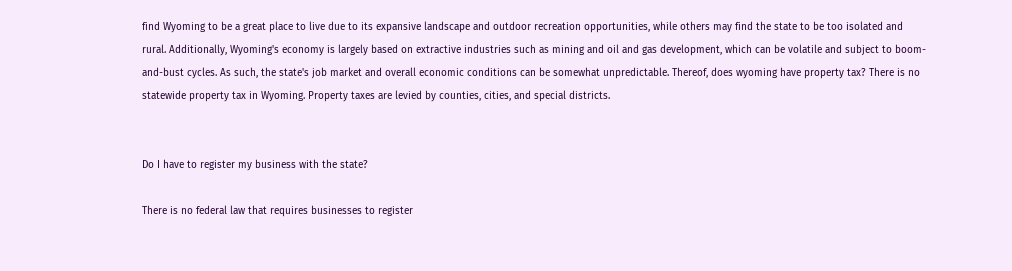find Wyoming to be a great place to live due to its expansive landscape and outdoor recreation opportunities, while others may find the state to be too isolated and rural. Additionally, Wyoming's economy is largely based on extractive industries such as mining and oil and gas development, which can be volatile and subject to boom-and-bust cycles. As such, the state's job market and overall economic conditions can be somewhat unpredictable. Thereof, does wyoming have property tax? There is no statewide property tax in Wyoming. Property taxes are levied by counties, cities, and special districts.


Do I have to register my business with the state?

There is no federal law that requires businesses to register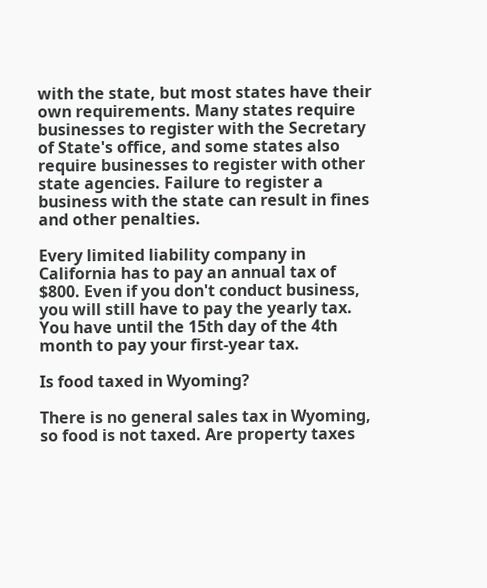with the state, but most states have their own requirements. Many states require businesses to register with the Secretary of State's office, and some states also require businesses to register with other state agencies. Failure to register a business with the state can result in fines and other penalties.

Every limited liability company in California has to pay an annual tax of $800. Even if you don't conduct business, you will still have to pay the yearly tax. You have until the 15th day of the 4th month to pay your first-year tax.

Is food taxed in Wyoming?

There is no general sales tax in Wyoming, so food is not taxed. Are property taxes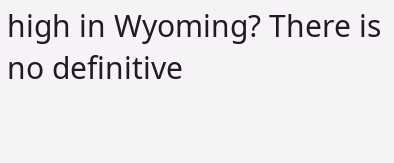high in Wyoming? There is no definitive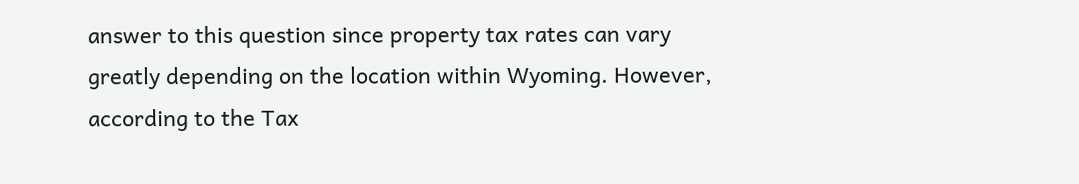answer to this question since property tax rates can vary greatly depending on the location within Wyoming. However, according to the Tax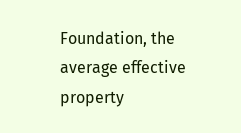Foundation, the average effective property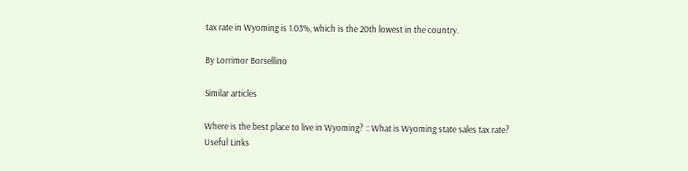tax rate in Wyoming is 1.03%, which is the 20th lowest in the country.

By Lorrimor Borsellino

Similar articles

Where is the best place to live in Wyoming? :: What is Wyoming state sales tax rate?
Useful Links